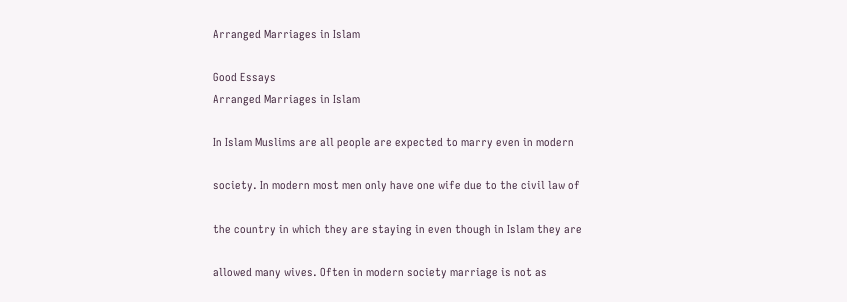Arranged Marriages in Islam

Good Essays
Arranged Marriages in Islam

In Islam Muslims are all people are expected to marry even in modern

society. In modern most men only have one wife due to the civil law of

the country in which they are staying in even though in Islam they are

allowed many wives. Often in modern society marriage is not as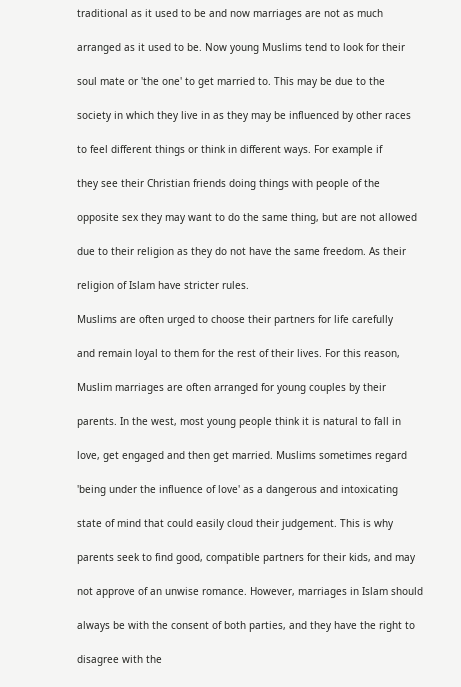traditional as it used to be and now marriages are not as much

arranged as it used to be. Now young Muslims tend to look for their

soul mate or 'the one' to get married to. This may be due to the

society in which they live in as they may be influenced by other races

to feel different things or think in different ways. For example if

they see their Christian friends doing things with people of the

opposite sex they may want to do the same thing, but are not allowed

due to their religion as they do not have the same freedom. As their

religion of Islam have stricter rules.

Muslims are often urged to choose their partners for life carefully

and remain loyal to them for the rest of their lives. For this reason,

Muslim marriages are often arranged for young couples by their

parents. In the west, most young people think it is natural to fall in

love, get engaged and then get married. Muslims sometimes regard

'being under the influence of love' as a dangerous and intoxicating

state of mind that could easily cloud their judgement. This is why

parents seek to find good, compatible partners for their kids, and may

not approve of an unwise romance. However, marriages in Islam should

always be with the consent of both parties, and they have the right to

disagree with the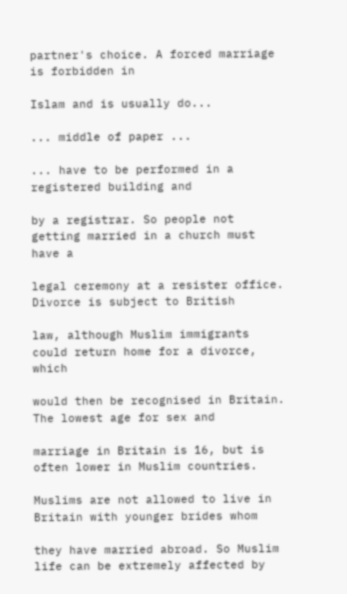partner's choice. A forced marriage is forbidden in

Islam and is usually do...

... middle of paper ...

... have to be performed in a registered building and

by a registrar. So people not getting married in a church must have a

legal ceremony at a resister office. Divorce is subject to British

law, although Muslim immigrants could return home for a divorce, which

would then be recognised in Britain. The lowest age for sex and

marriage in Britain is 16, but is often lower in Muslim countries.

Muslims are not allowed to live in Britain with younger brides whom

they have married abroad. So Muslim life can be extremely affected by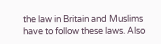the law in Britain and Muslims have to follow these laws. Also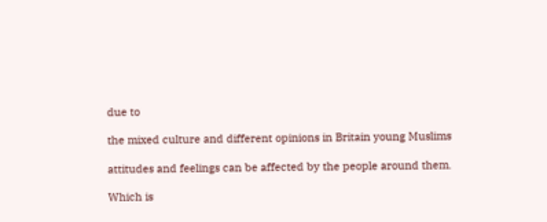due to

the mixed culture and different opinions in Britain young Muslims

attitudes and feelings can be affected by the people around them.

Which is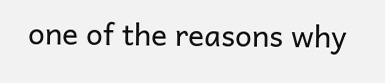one of the reasons why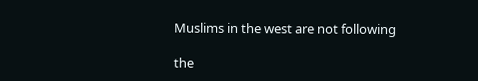Muslims in the west are not following

the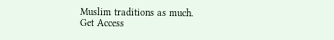Muslim traditions as much.
Get Access